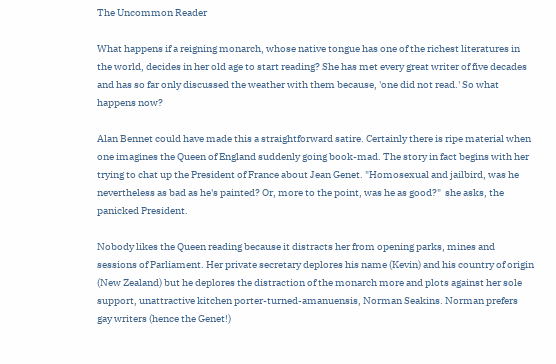The Uncommon Reader

What happens if a reigning monarch, whose native tongue has one of the richest literatures in the world, decides in her old age to start reading? She has met every great writer of five decades and has so far only discussed the weather with them because, 'one did not read.' So what happens now?

Alan Bennet could have made this a straightforward satire. Certainly there is ripe material when one imagines the Queen of England suddenly going book-mad. The story in fact begins with her trying to chat up the President of France about Jean Genet. "Homosexual and jailbird, was he nevertheless as bad as he's painted? Or, more to the point, was he as good?"  she asks, the panicked President.

Nobody likes the Queen reading because it distracts her from opening parks, mines and sessions of Parliament. Her private secretary deplores his name (Kevin) and his country of origin (New Zealand) but he deplores the distraction of the monarch more and plots against her sole support, unattractive kitchen porter-turned-amanuensis, Norman Seakins. Norman prefers gay writers (hence the Genet!)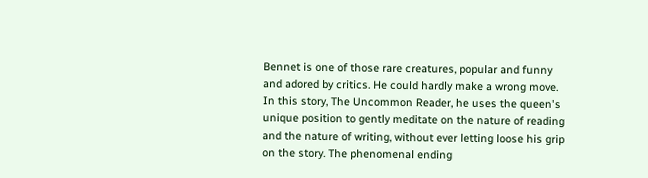Bennet is one of those rare creatures, popular and funny and adored by critics. He could hardly make a wrong move. In this story, The Uncommon Reader, he uses the queen's unique position to gently meditate on the nature of reading and the nature of writing, without ever letting loose his grip on the story. The phenomenal ending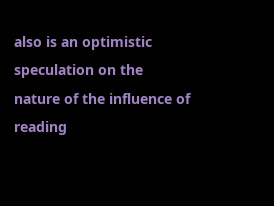also is an optimistic speculation on the nature of the influence of reading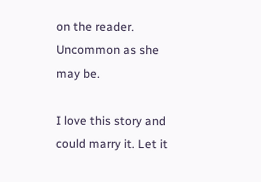on the reader. Uncommon as she may be.

I love this story and could marry it. Let it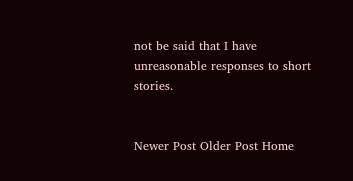not be said that I have unreasonable responses to short stories.


Newer Post Older Post Home